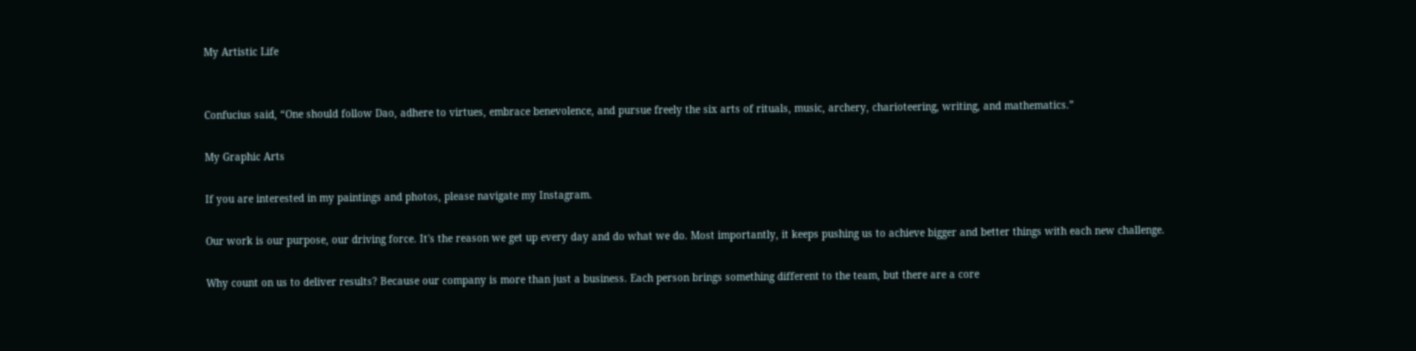My Artistic Life


Confucius said, “One should follow Dao, adhere to virtues, embrace benevolence, and pursue freely the six arts of rituals, music, archery, charioteering, writing, and mathematics.”

My Graphic Arts

If you are interested in my paintings and photos, please navigate my Instagram.

Our work is our purpose, our driving force. It's the reason we get up every day and do what we do. Most importantly, it keeps pushing us to achieve bigger and better things with each new challenge.

Why count on us to deliver results? Because our company is more than just a business. Each person brings something different to the team, but there are a core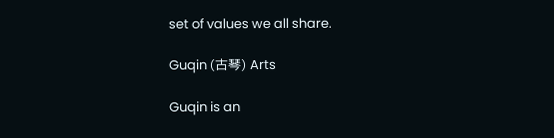set of values we all share.

Guqin (古琴) Arts

Guqin is an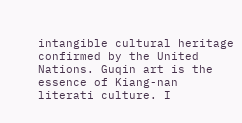intangible cultural heritage confirmed by the United Nations. Guqin art is the essence of Kiang-nan literati culture. I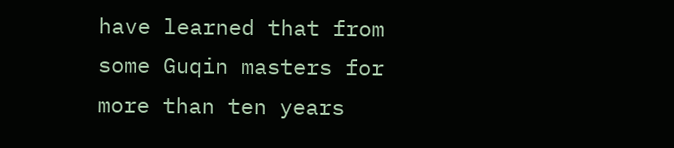have learned that from some Guqin masters for more than ten years